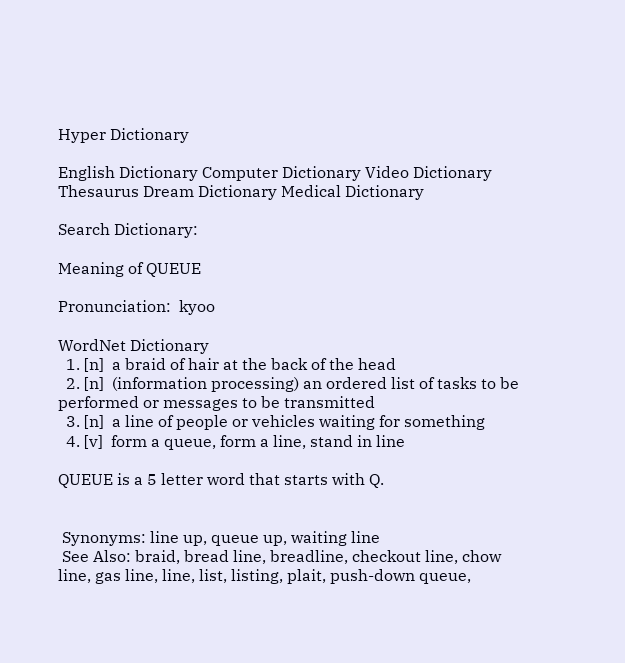Hyper Dictionary

English Dictionary Computer Dictionary Video Dictionary Thesaurus Dream Dictionary Medical Dictionary

Search Dictionary:

Meaning of QUEUE

Pronunciation:  kyoo

WordNet Dictionary
  1. [n]  a braid of hair at the back of the head
  2. [n]  (information processing) an ordered list of tasks to be performed or messages to be transmitted
  3. [n]  a line of people or vehicles waiting for something
  4. [v]  form a queue, form a line, stand in line

QUEUE is a 5 letter word that starts with Q.


 Synonyms: line up, queue up, waiting line
 See Also: braid, bread line, breadline, checkout line, chow line, gas line, line, list, listing, plait, push-down queue,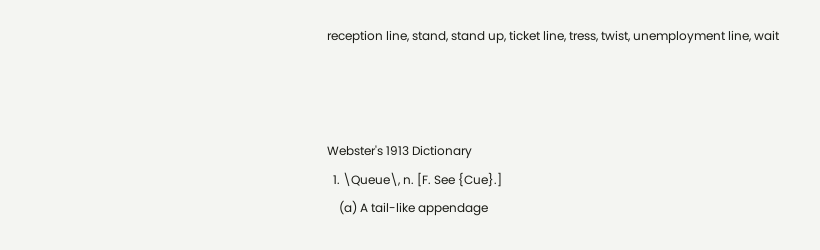reception line, stand, stand up, ticket line, tress, twist, unemployment line, wait



Webster's 1913 Dictionary
  1. \Queue\, n. [F. See {Cue}.]
    (a) A tail-like appendage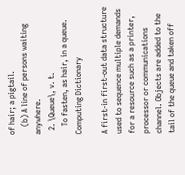of hair; a pigtail.
    (b) A line of persons waiting anywhere.
  2. \Queue\, v. t.
    To fasten, as hair, in a queue.
Computing Dictionary

A first-in first-out data structure used to sequence multiple demands for a resource such as a printer, processor or communications channel. Objects are added to the tail of the queue and taken off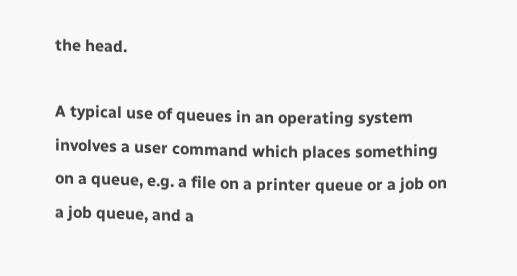the head.

A typical use of queues in an operating system involves a user command which places something on a queue, e.g. a file on a printer queue or a job on a job queue, and a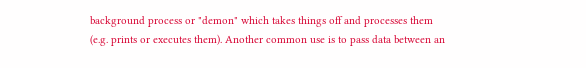background process or "demon" which takes things off and processes them (e.g. prints or executes them). Another common use is to pass data between an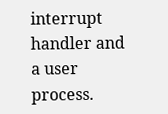interrupt handler and a user process.